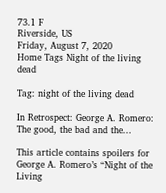73.1 F
Riverside, US
Friday, August 7, 2020
Home Tags Night of the living dead

Tag: night of the living dead

In Retrospect: George A. Romero: The good, the bad and the...

This article contains spoilers for George A. Romero’s “Night of the Living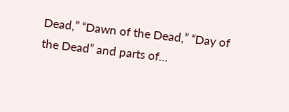Dead,” “Dawn of the Dead,” “Day of the Dead” and parts of...